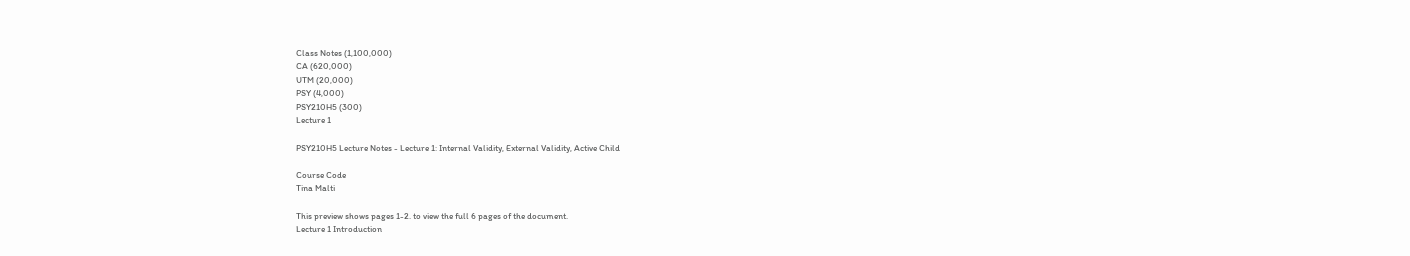Class Notes (1,100,000)
CA (620,000)
UTM (20,000)
PSY (4,000)
PSY210H5 (300)
Lecture 1

PSY210H5 Lecture Notes - Lecture 1: Internal Validity, External Validity, Active Child

Course Code
Tina Malti

This preview shows pages 1-2. to view the full 6 pages of the document.
Lecture 1 Introduction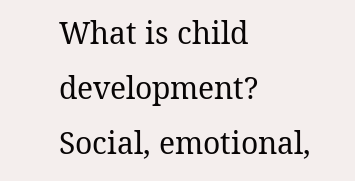What is child development?
Social, emotional,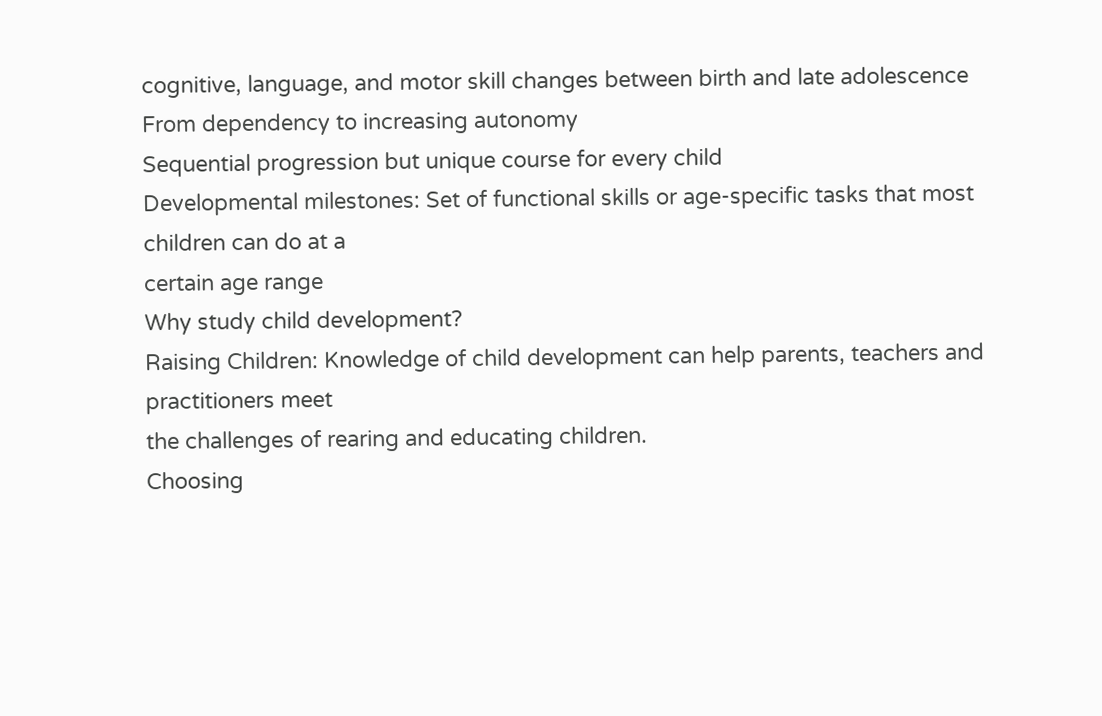cognitive, language, and motor skill changes between birth and late adolescence
From dependency to increasing autonomy
Sequential progression but unique course for every child
Developmental milestones: Set of functional skills or age-specific tasks that most children can do at a
certain age range
Why study child development?
Raising Children: Knowledge of child development can help parents, teachers and practitioners meet
the challenges of rearing and educating children.
Choosing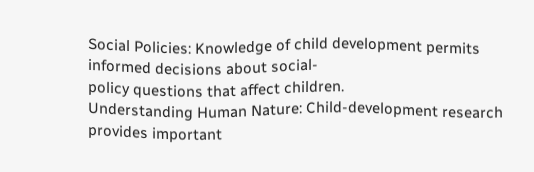Social Policies: Knowledge of child development permits informed decisions about social-
policy questions that affect children.
Understanding Human Nature: Child-development research provides important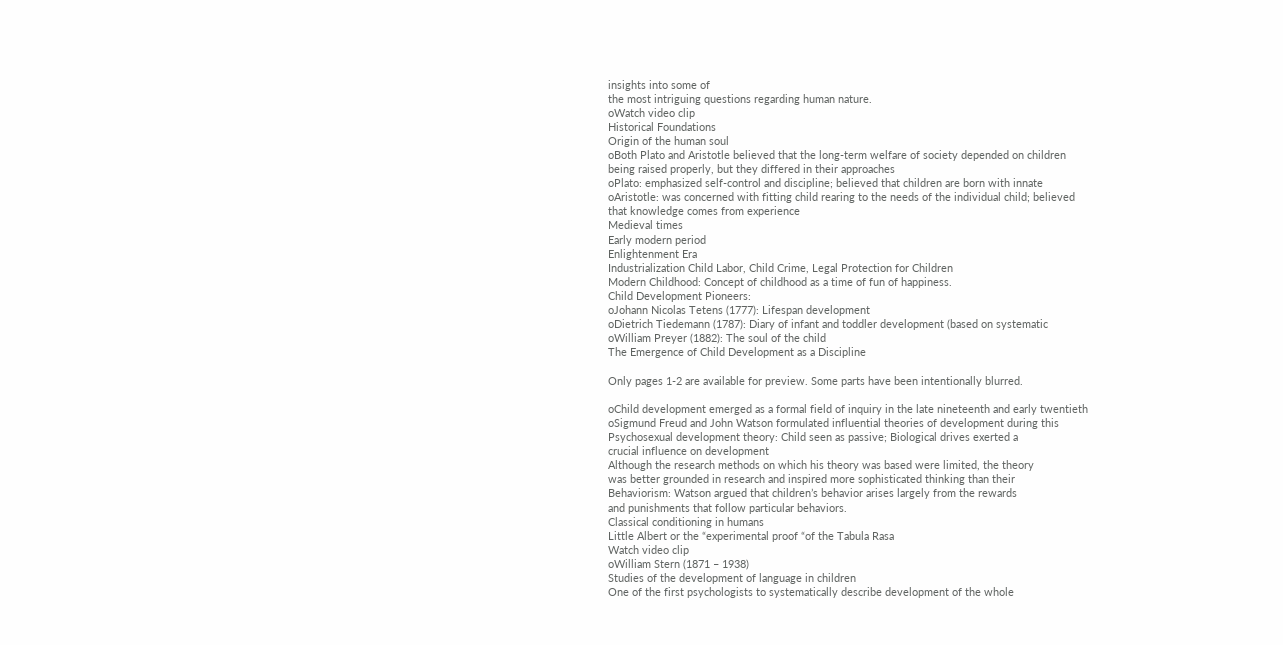insights into some of
the most intriguing questions regarding human nature.
oWatch video clip
Historical Foundations
Origin of the human soul
oBoth Plato and Aristotle believed that the long-term welfare of society depended on children
being raised properly, but they differed in their approaches
oPlato: emphasized self-control and discipline; believed that children are born with innate
oAristotle: was concerned with fitting child rearing to the needs of the individual child; believed
that knowledge comes from experience
Medieval times
Early modern period
Enlightenment Era
Industrialization Child Labor, Child Crime, Legal Protection for Children
Modern Childhood: Concept of childhood as a time of fun of happiness.
Child Development Pioneers:
oJohann Nicolas Tetens (1777): Lifespan development
oDietrich Tiedemann (1787): Diary of infant and toddler development (based on systematic
oWilliam Preyer (1882): The soul of the child
The Emergence of Child Development as a Discipline

Only pages 1-2 are available for preview. Some parts have been intentionally blurred.

oChild development emerged as a formal field of inquiry in the late nineteenth and early twentieth
oSigmund Freud and John Watson formulated influential theories of development during this
Psychosexual development theory: Child seen as passive; Biological drives exerted a
crucial influence on development
Although the research methods on which his theory was based were limited, the theory
was better grounded in research and inspired more sophisticated thinking than their
Behaviorism: Watson argued that children’s behavior arises largely from the rewards
and punishments that follow particular behaviors.
Classical conditioning in humans
Little Albert or the “experimental proof “of the Tabula Rasa
Watch video clip
oWilliam Stern (1871 – 1938)
Studies of the development of language in children
One of the first psychologists to systematically describe development of the whole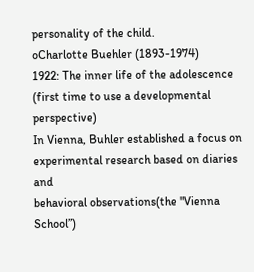personality of the child.
oCharlotte Buehler (1893-1974)
1922: The inner life of the adolescence (first time to use a developmental perspective)
In Vienna, Buhler established a focus on experimental research based on diaries and
behavioral observations(the "Vienna School”)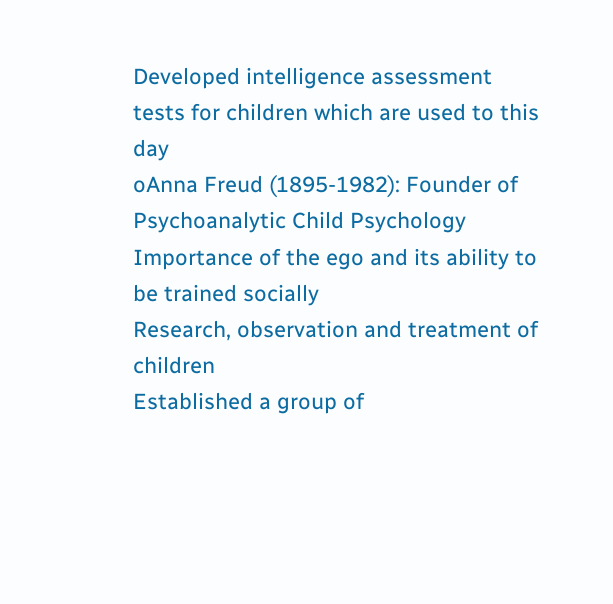Developed intelligence assessment tests for children which are used to this day
oAnna Freud (1895-1982): Founder of Psychoanalytic Child Psychology
Importance of the ego and its ability to be trained socially
Research, observation and treatment of children
Established a group of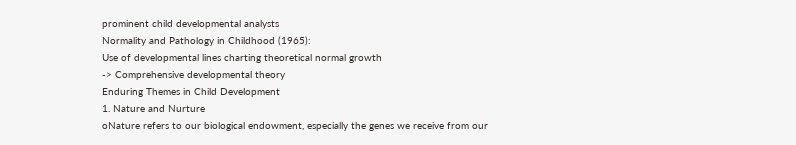prominent child developmental analysts
Normality and Pathology in Childhood (1965):
Use of developmental lines charting theoretical normal growth
-> Comprehensive developmental theory
Enduring Themes in Child Development
1. Nature and Nurture
oNature refers to our biological endowment, especially the genes we receive from our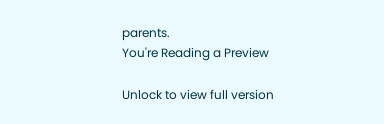parents.
You're Reading a Preview

Unlock to view full version